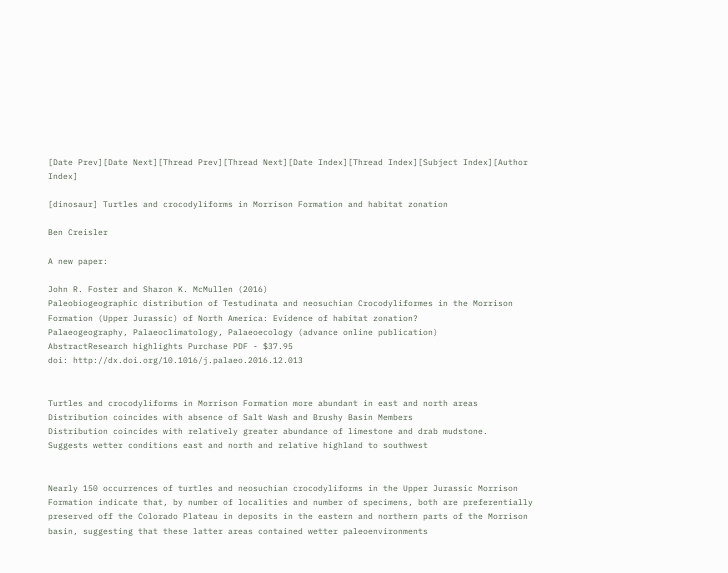[Date Prev][Date Next][Thread Prev][Thread Next][Date Index][Thread Index][Subject Index][Author Index]

[dinosaur] Turtles and crocodyliforms in Morrison Formation and habitat zonation

Ben Creisler

A new paper:

John R. Foster and Sharon K. McMullen (2016)
Paleobiogeographic distribution of Testudinata and neosuchian Crocodyliformes in the Morrison Formation (Upper Jurassic) of North America: Evidence of habitat zonation?
Palaeogeography, Palaeoclimatology, Palaeoecology (advance online publication)
AbstractResearch highlights Purchase PDF - $37.95
doi: http://dx.doi.org/10.1016/j.palaeo.2016.12.013


Turtles and crocodyliforms in Morrison Formation more abundant in east and north areas
Distribution coincides with absence of Salt Wash and Brushy Basin Members
Distribution coincides with relatively greater abundance of limestone and drab mudstone.
Suggests wetter conditions east and north and relative highland to southwest


Nearly 150 occurrences of turtles and neosuchian crocodyliforms in the Upper Jurassic Morrison Formation indicate that, by number of localities and number of specimens, both are preferentially preserved off the Colorado Plateau in deposits in the eastern and northern parts of the Morrison basin, suggesting that these latter areas contained wetter paleoenvironments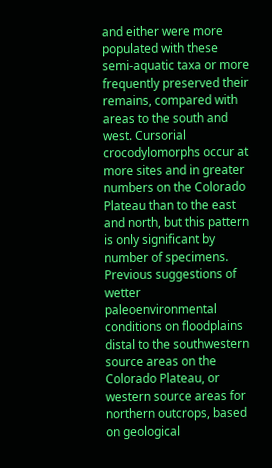and either were more populated with these semi-aquatic taxa or more frequently preserved their remains, compared with areas to the south and west. Cursorial crocodylomorphs occur at more sites and in greater numbers on the Colorado Plateau than to the east and north, but this pattern is only significant by number of specimens. Previous suggestions of wetter paleoenvironmental conditions on floodplains distal to the southwestern source areas on the Colorado Plateau, or western source areas for northern outcrops, based on geological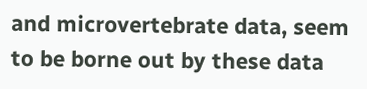and microvertebrate data, seem to be borne out by these data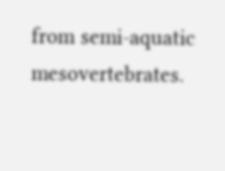from semi-aquatic mesovertebrates.